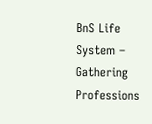BnS Life System – Gathering Professions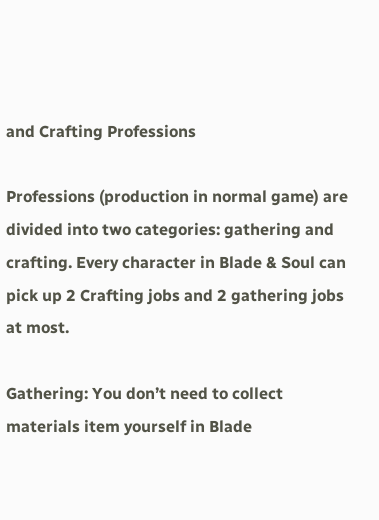and Crafting Professions

Professions (production in normal game) are divided into two categories: gathering and crafting. Every character in Blade & Soul can pick up 2 Crafting jobs and 2 gathering jobs at most.

Gathering: You don’t need to collect materials item yourself in Blade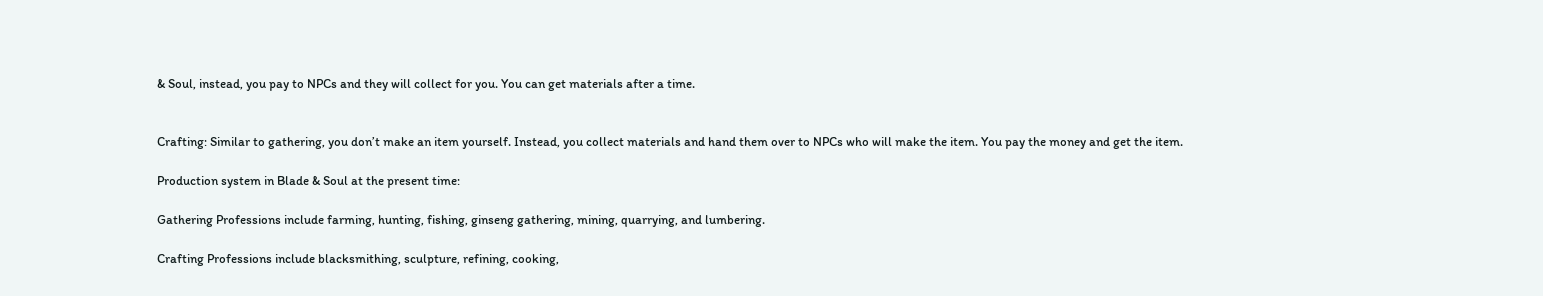& Soul, instead, you pay to NPCs and they will collect for you. You can get materials after a time.


Crafting: Similar to gathering, you don’t make an item yourself. Instead, you collect materials and hand them over to NPCs who will make the item. You pay the money and get the item.

Production system in Blade & Soul at the present time:

Gathering Professions include farming, hunting, fishing, ginseng gathering, mining, quarrying, and lumbering.

Crafting Professions include blacksmithing, sculpture, refining, cooking,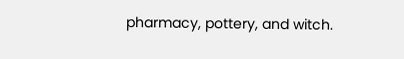pharmacy, pottery, and witch.